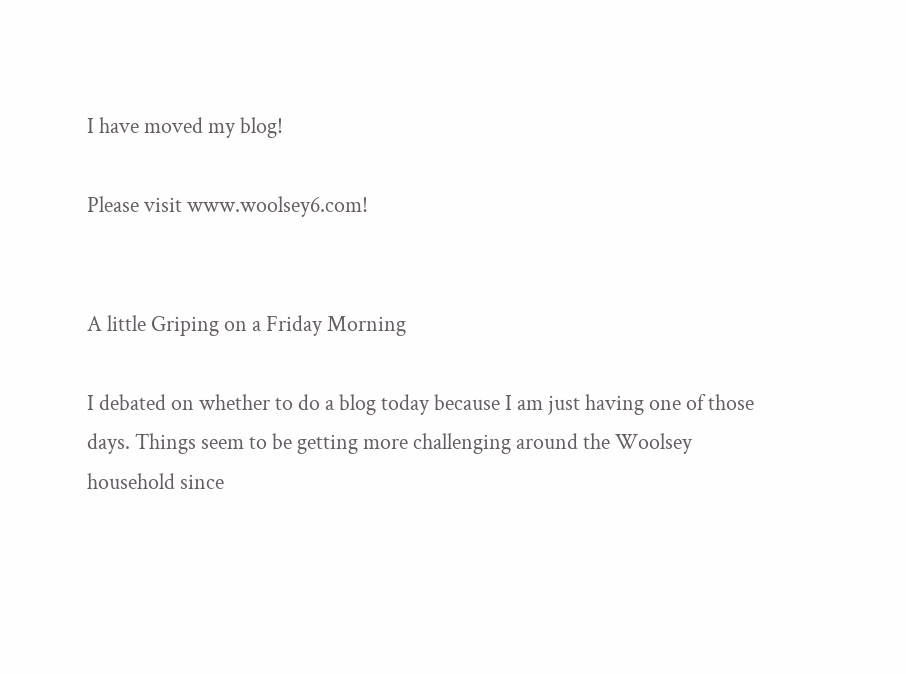I have moved my blog!

Please visit www.woolsey6.com!


A little Griping on a Friday Morning

I debated on whether to do a blog today because I am just having one of those days. Things seem to be getting more challenging around the Woolsey household since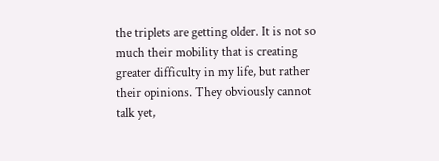the triplets are getting older. It is not so much their mobility that is creating greater difficulty in my life, but rather their opinions. They obviously cannot talk yet,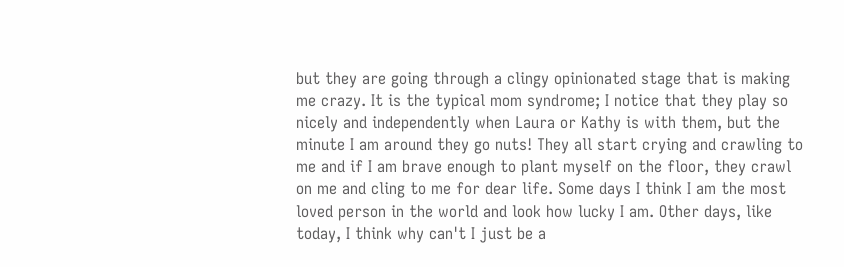but they are going through a clingy opinionated stage that is making me crazy. It is the typical mom syndrome; I notice that they play so nicely and independently when Laura or Kathy is with them, but the minute I am around they go nuts! They all start crying and crawling to me and if I am brave enough to plant myself on the floor, they crawl on me and cling to me for dear life. Some days I think I am the most loved person in the world and look how lucky I am. Other days, like today, I think why can't I just be a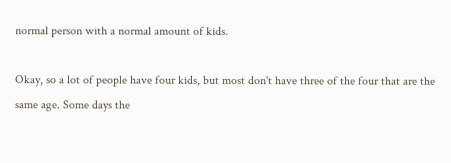normal person with a normal amount of kids.

Okay, so a lot of people have four kids, but most don't have three of the four that are the same age. Some days the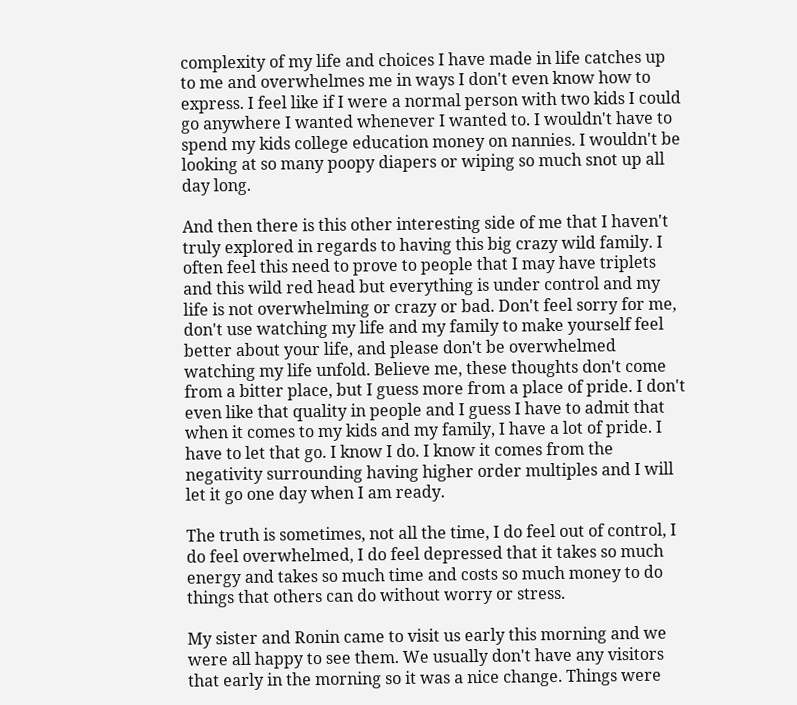complexity of my life and choices I have made in life catches up to me and overwhelmes me in ways I don't even know how to express. I feel like if I were a normal person with two kids I could go anywhere I wanted whenever I wanted to. I wouldn't have to spend my kids college education money on nannies. I wouldn't be looking at so many poopy diapers or wiping so much snot up all day long.

And then there is this other interesting side of me that I haven't truly explored in regards to having this big crazy wild family. I often feel this need to prove to people that I may have triplets and this wild red head but everything is under control and my life is not overwhelming or crazy or bad. Don't feel sorry for me, don't use watching my life and my family to make yourself feel better about your life, and please don't be overwhelmed watching my life unfold. Believe me, these thoughts don't come from a bitter place, but I guess more from a place of pride. I don't even like that quality in people and I guess I have to admit that when it comes to my kids and my family, I have a lot of pride. I have to let that go. I know I do. I know it comes from the negativity surrounding having higher order multiples and I will let it go one day when I am ready.

The truth is sometimes, not all the time, I do feel out of control, I do feel overwhelmed, I do feel depressed that it takes so much energy and takes so much time and costs so much money to do things that others can do without worry or stress.

My sister and Ronin came to visit us early this morning and we were all happy to see them. We usually don't have any visitors that early in the morning so it was a nice change. Things were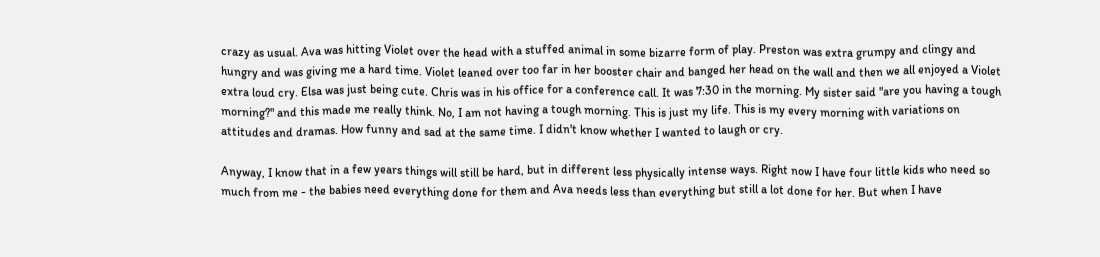crazy as usual. Ava was hitting Violet over the head with a stuffed animal in some bizarre form of play. Preston was extra grumpy and clingy and hungry and was giving me a hard time. Violet leaned over too far in her booster chair and banged her head on the wall and then we all enjoyed a Violet extra loud cry. Elsa was just being cute. Chris was in his office for a conference call. It was 7:30 in the morning. My sister said "are you having a tough morning?" and this made me really think. No, I am not having a tough morning. This is just my life. This is my every morning with variations on attitudes and dramas. How funny and sad at the same time. I didn't know whether I wanted to laugh or cry.

Anyway, I know that in a few years things will still be hard, but in different less physically intense ways. Right now I have four little kids who need so much from me - the babies need everything done for them and Ava needs less than everything but still a lot done for her. But when I have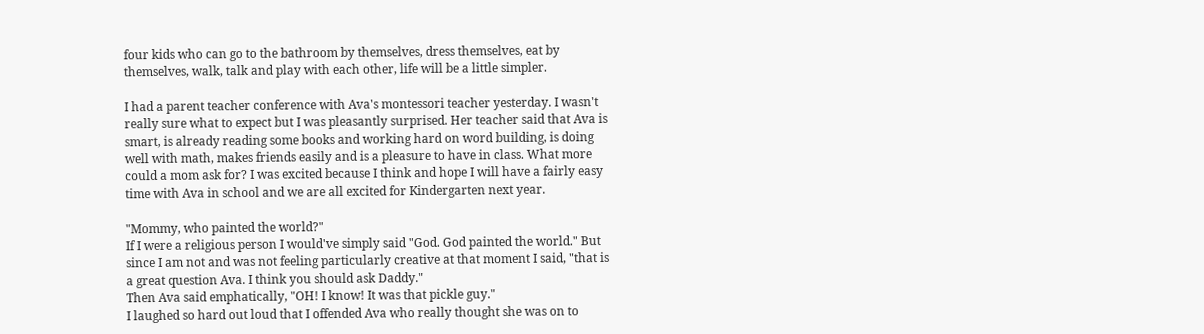four kids who can go to the bathroom by themselves, dress themselves, eat by themselves, walk, talk and play with each other, life will be a little simpler.

I had a parent teacher conference with Ava's montessori teacher yesterday. I wasn't really sure what to expect but I was pleasantly surprised. Her teacher said that Ava is smart, is already reading some books and working hard on word building, is doing well with math, makes friends easily and is a pleasure to have in class. What more could a mom ask for? I was excited because I think and hope I will have a fairly easy time with Ava in school and we are all excited for Kindergarten next year.

"Mommy, who painted the world?"
If I were a religious person I would've simply said "God. God painted the world." But since I am not and was not feeling particularly creative at that moment I said, "that is a great question Ava. I think you should ask Daddy."
Then Ava said emphatically, "OH! I know! It was that pickle guy."
I laughed so hard out loud that I offended Ava who really thought she was on to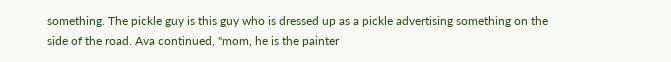something. The pickle guy is this guy who is dressed up as a pickle advertising something on the side of the road. Ava continued, "mom, he is the painter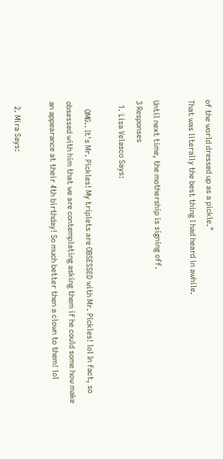of the world dressed up as a pickle."
That was literally the best thing I had heard in awhile.

Until next time, the mothership is signing off.
3 Responses
  1. Lisa Velasco Says:

    OMG.. It's Mr. Pickles! My triplets are OBSESSED with Mr. Pickles! lol In fact, so obsessed with him that we are contemplating asking them if he could some how make an appearance at their 4th birthday! So much better then a clown to them! lol

  2. Mira Says: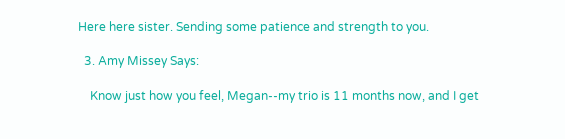Here here sister. Sending some patience and strength to you.

  3. Amy Missey Says:

    Know just how you feel, Megan--my trio is 11 months now, and I get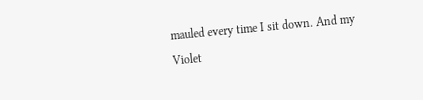mauled every time I sit down. And my Violet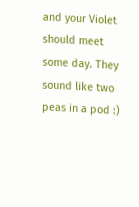and your Violet should meet some day. They sound like two peas in a pod :)